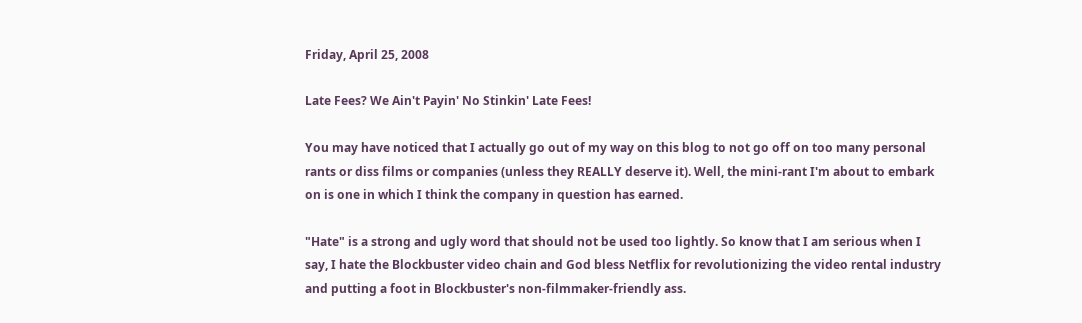Friday, April 25, 2008

Late Fees? We Ain't Payin' No Stinkin' Late Fees!

You may have noticed that I actually go out of my way on this blog to not go off on too many personal rants or diss films or companies (unless they REALLY deserve it). Well, the mini-rant I'm about to embark on is one in which I think the company in question has earned.

"Hate" is a strong and ugly word that should not be used too lightly. So know that I am serious when I say, I hate the Blockbuster video chain and God bless Netflix for revolutionizing the video rental industry and putting a foot in Blockbuster's non-filmmaker-friendly ass.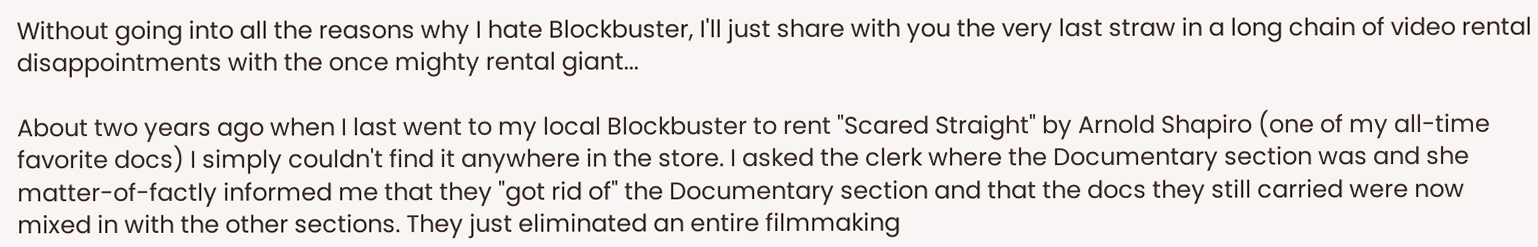Without going into all the reasons why I hate Blockbuster, I'll just share with you the very last straw in a long chain of video rental disappointments with the once mighty rental giant...

About two years ago when I last went to my local Blockbuster to rent "Scared Straight" by Arnold Shapiro (one of my all-time favorite docs) I simply couldn't find it anywhere in the store. I asked the clerk where the Documentary section was and she matter-of-factly informed me that they "got rid of" the Documentary section and that the docs they still carried were now mixed in with the other sections. They just eliminated an entire filmmaking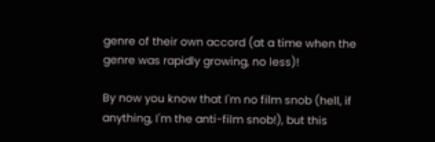genre of their own accord (at a time when the genre was rapidly growing, no less)!

By now you know that I'm no film snob (hell, if anything, I'm the anti-film snob!), but this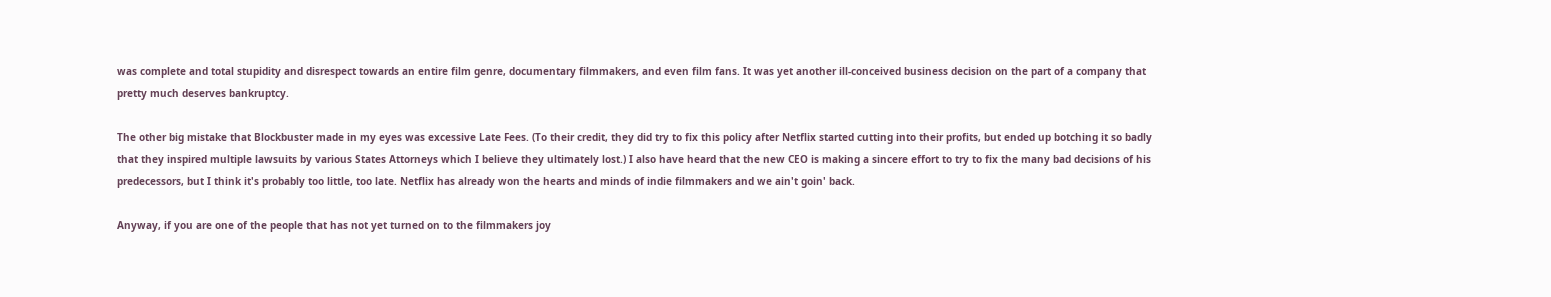was complete and total stupidity and disrespect towards an entire film genre, documentary filmmakers, and even film fans. It was yet another ill-conceived business decision on the part of a company that pretty much deserves bankruptcy.

The other big mistake that Blockbuster made in my eyes was excessive Late Fees. (To their credit, they did try to fix this policy after Netflix started cutting into their profits, but ended up botching it so badly that they inspired multiple lawsuits by various States Attorneys which I believe they ultimately lost.) I also have heard that the new CEO is making a sincere effort to try to fix the many bad decisions of his predecessors, but I think it's probably too little, too late. Netflix has already won the hearts and minds of indie filmmakers and we ain't goin' back.

Anyway, if you are one of the people that has not yet turned on to the filmmakers joy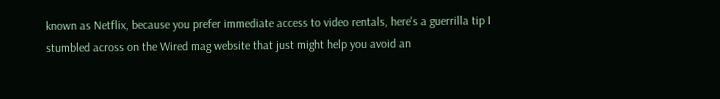known as Netflix, because you prefer immediate access to video rentals, here's a guerrilla tip I stumbled across on the Wired mag website that just might help you avoid an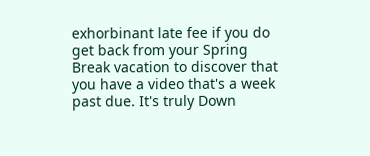exhorbinant late fee if you do get back from your Spring Break vacation to discover that you have a video that's a week past due. It's truly Down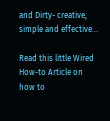and Dirty- creative, simple and effective...

Read this little Wired How-to Article on how to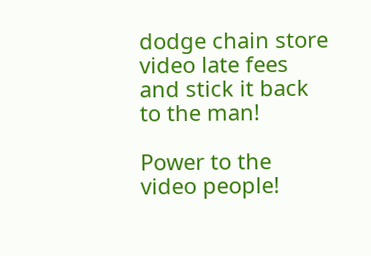dodge chain store video late fees and stick it back to the man!

Power to the video people!